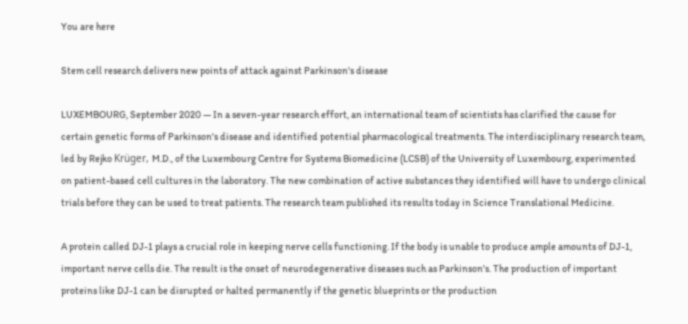You are here

Stem cell research delivers new points of attack against Parkinson's disease

LUXEMBOURG, September 2020 — In a seven-year research effort, an international team of scientists has clarified the cause for certain genetic forms of Parkinson's disease and identified potential pharmacological treatments. The interdisciplinary research team, led by Rejko Krüger, M.D., of the Luxembourg Centre for Systems Biomedicine (LCSB) of the University of Luxembourg, experimented on patient-based cell cultures in the laboratory. The new combination of active substances they identified will have to undergo clinical trials before they can be used to treat patients. The research team published its results today in Science Translational Medicine.

A protein called DJ-1 plays a crucial role in keeping nerve cells functioning. If the body is unable to produce ample amounts of DJ-1, important nerve cells die. The result is the onset of neurodegenerative diseases such as Parkinson's. The production of important proteins like DJ-1 can be disrupted or halted permanently if the genetic blueprints or the production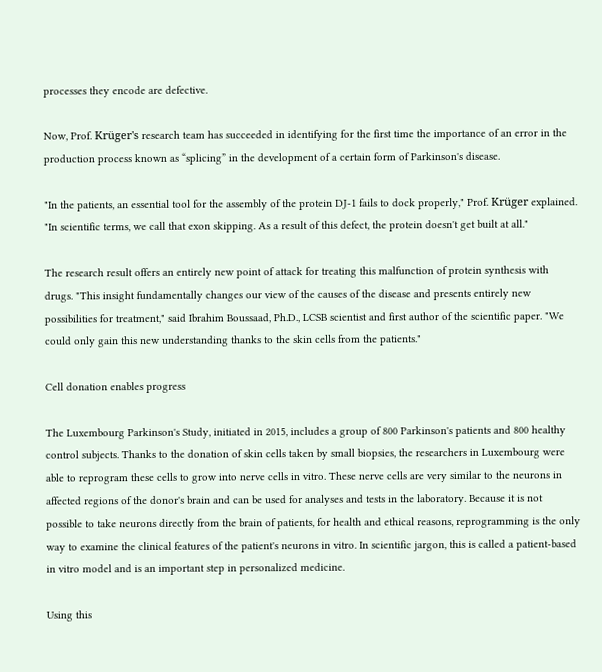processes they encode are defective.

Now, Prof. Krüger's research team has succeeded in identifying for the first time the importance of an error in the production process known as “splicing” in the development of a certain form of Parkinson's disease.

"In the patients, an essential tool for the assembly of the protein DJ-1 fails to dock properly," Prof. Krüger explained. "In scientific terms, we call that exon skipping. As a result of this defect, the protein doesn't get built at all."

The research result offers an entirely new point of attack for treating this malfunction of protein synthesis with drugs. "This insight fundamentally changes our view of the causes of the disease and presents entirely new possibilities for treatment," said Ibrahim Boussaad, Ph.D., LCSB scientist and first author of the scientific paper. "We could only gain this new understanding thanks to the skin cells from the patients."

Cell donation enables progress

The Luxembourg Parkinson's Study, initiated in 2015, includes a group of 800 Parkinson's patients and 800 healthy control subjects. Thanks to the donation of skin cells taken by small biopsies, the researchers in Luxembourg were able to reprogram these cells to grow into nerve cells in vitro. These nerve cells are very similar to the neurons in affected regions of the donor's brain and can be used for analyses and tests in the laboratory. Because it is not possible to take neurons directly from the brain of patients, for health and ethical reasons, reprogramming is the only way to examine the clinical features of the patient's neurons in vitro. In scientific jargon, this is called a patient-based in vitro model and is an important step in personalized medicine.

Using this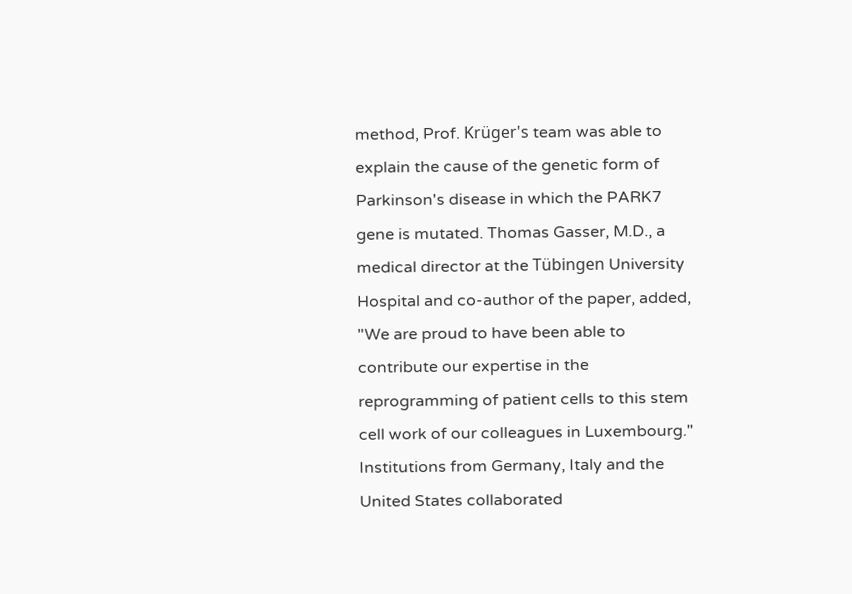method, Prof. Krüger's team was able to explain the cause of the genetic form of Parkinson's disease in which the PARK7 gene is mutated. Thomas Gasser, M.D., a medical director at the Tübingen University Hospital and co-author of the paper, added, "We are proud to have been able to contribute our expertise in the reprogramming of patient cells to this stem cell work of our colleagues in Luxembourg." Institutions from Germany, Italy and the United States collaborated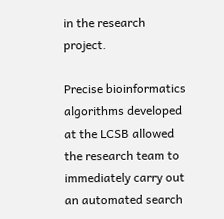in the research project.

Precise bioinformatics algorithms developed at the LCSB allowed the research team to immediately carry out an automated search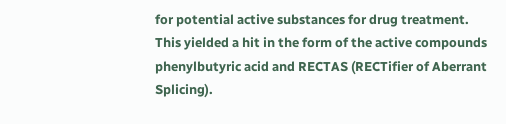for potential active substances for drug treatment. This yielded a hit in the form of the active compounds phenylbutyric acid and RECTAS (RECTifier of Aberrant Splicing).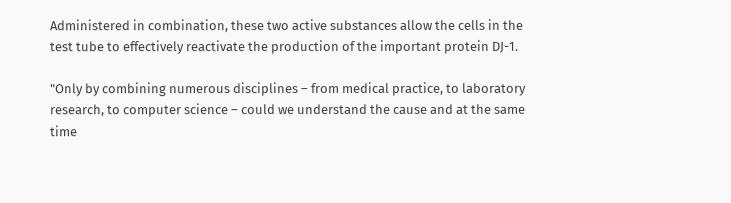Administered in combination, these two active substances allow the cells in the test tube to effectively reactivate the production of the important protein DJ-1.

"Only by combining numerous disciplines – from medical practice, to laboratory research, to computer science – could we understand the cause and at the same time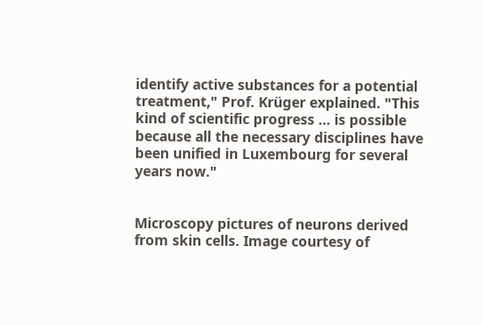identify active substances for a potential treatment," Prof. Krüger explained. "This kind of scientific progress … is possible because all the necessary disciplines have been unified in Luxembourg for several years now."


Microscopy pictures of neurons derived from skin cells. Image courtesy of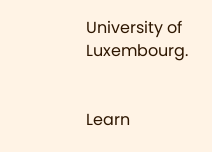University of Luxembourg.


Learn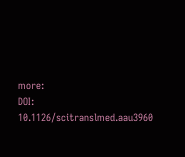more:
DOI: 10.1126/scitranslmed.aau3960